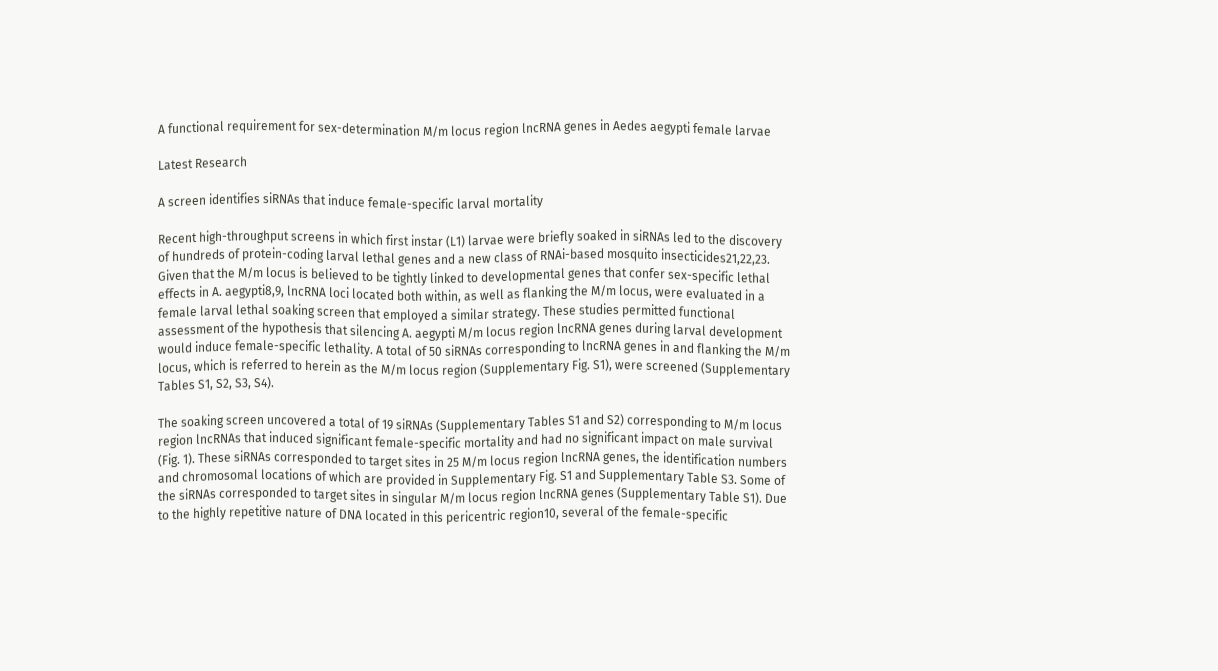A functional requirement for sex-determination M/m locus region lncRNA genes in Aedes aegypti female larvae

Latest Research

A screen identifies siRNAs that induce female-specific larval mortality

Recent high-throughput screens in which first instar (L1) larvae were briefly soaked in siRNAs led to the discovery of hundreds of protein-coding larval lethal genes and a new class of RNAi-based mosquito insecticides21,22,23. Given that the M/m locus is believed to be tightly linked to developmental genes that confer sex-specific lethal effects in A. aegypti8,9, lncRNA loci located both within, as well as flanking the M/m locus, were evaluated in a female larval lethal soaking screen that employed a similar strategy. These studies permitted functional assessment of the hypothesis that silencing A. aegypti M/m locus region lncRNA genes during larval development would induce female-specific lethality. A total of 50 siRNAs corresponding to lncRNA genes in and flanking the M/m locus, which is referred to herein as the M/m locus region (Supplementary Fig. S1), were screened (Supplementary Tables S1, S2, S3, S4).

The soaking screen uncovered a total of 19 siRNAs (Supplementary Tables S1 and S2) corresponding to M/m locus region lncRNAs that induced significant female-specific mortality and had no significant impact on male survival (Fig. 1). These siRNAs corresponded to target sites in 25 M/m locus region lncRNA genes, the identification numbers and chromosomal locations of which are provided in Supplementary Fig. S1 and Supplementary Table S3. Some of the siRNAs corresponded to target sites in singular M/m locus region lncRNA genes (Supplementary Table S1). Due to the highly repetitive nature of DNA located in this pericentric region10, several of the female-specific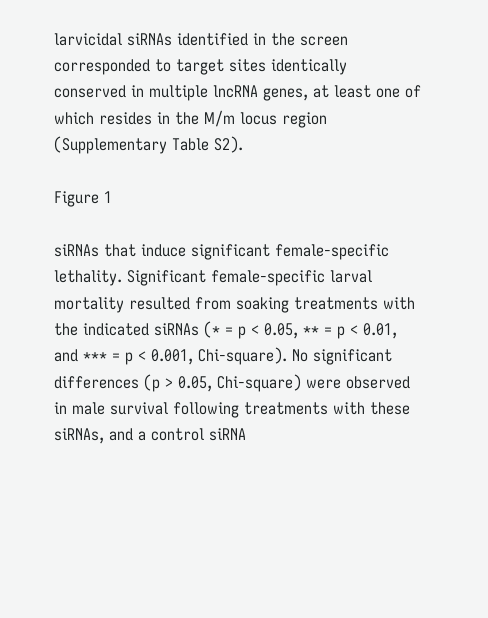larvicidal siRNAs identified in the screen corresponded to target sites identically conserved in multiple lncRNA genes, at least one of which resides in the M/m locus region (Supplementary Table S2).

Figure 1

siRNAs that induce significant female-specific lethality. Significant female-specific larval mortality resulted from soaking treatments with the indicated siRNAs (* = p < 0.05, ** = p < 0.01, and *** = p < 0.001, Chi-square). No significant differences (p > 0.05, Chi-square) were observed in male survival following treatments with these siRNAs, and a control siRNA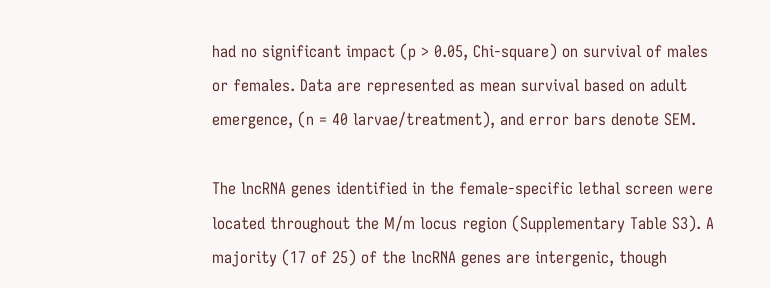had no significant impact (p > 0.05, Chi-square) on survival of males or females. Data are represented as mean survival based on adult emergence, (n = 40 larvae/treatment), and error bars denote SEM.

The lncRNA genes identified in the female-specific lethal screen were located throughout the M/m locus region (Supplementary Table S3). A majority (17 of 25) of the lncRNA genes are intergenic, though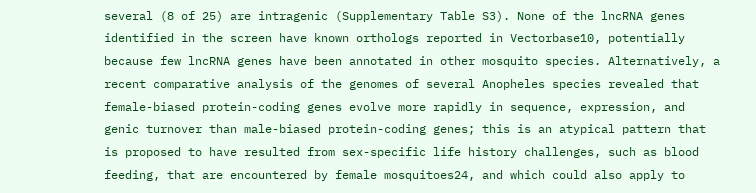several (8 of 25) are intragenic (Supplementary Table S3). None of the lncRNA genes identified in the screen have known orthologs reported in Vectorbase10, potentially because few lncRNA genes have been annotated in other mosquito species. Alternatively, a recent comparative analysis of the genomes of several Anopheles species revealed that female-biased protein-coding genes evolve more rapidly in sequence, expression, and genic turnover than male-biased protein-coding genes; this is an atypical pattern that is proposed to have resulted from sex-specific life history challenges, such as blood feeding, that are encountered by female mosquitoes24, and which could also apply to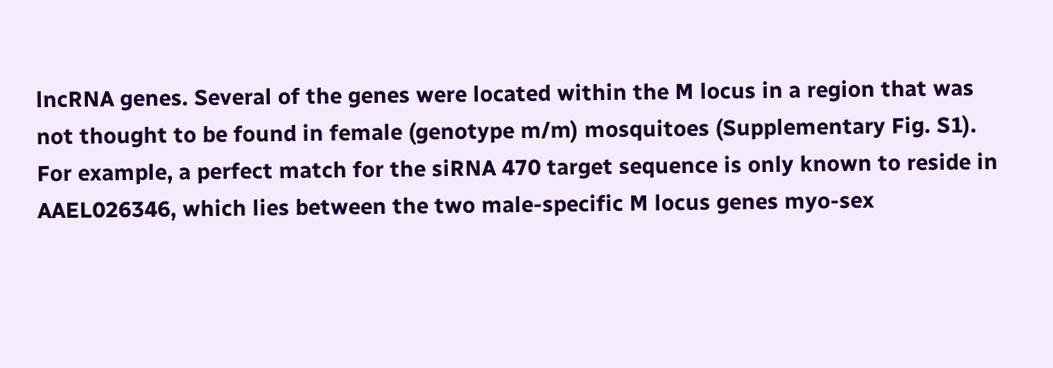lncRNA genes. Several of the genes were located within the M locus in a region that was not thought to be found in female (genotype m/m) mosquitoes (Supplementary Fig. S1). For example, a perfect match for the siRNA 470 target sequence is only known to reside in AAEL026346, which lies between the two male-specific M locus genes myo-sex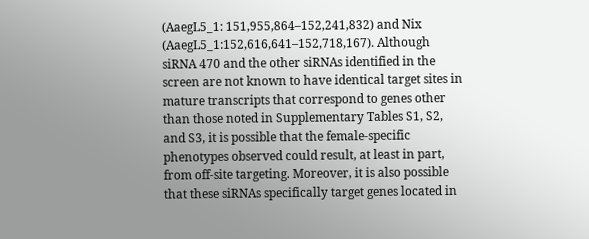(AaegL5_1: 151,955,864–152,241,832) and Nix (AaegL5_1:152,616,641–152,718,167). Although siRNA 470 and the other siRNAs identified in the screen are not known to have identical target sites in mature transcripts that correspond to genes other than those noted in Supplementary Tables S1, S2, and S3, it is possible that the female-specific phenotypes observed could result, at least in part, from off-site targeting. Moreover, it is also possible that these siRNAs specifically target genes located in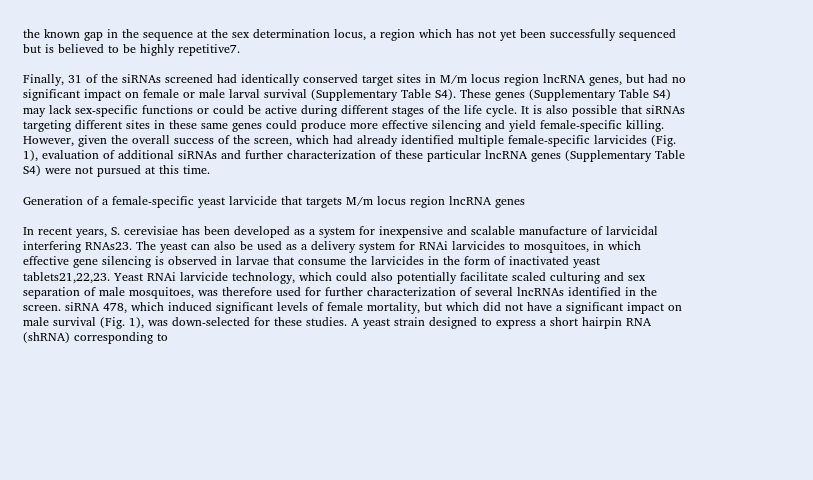the known gap in the sequence at the sex determination locus, a region which has not yet been successfully sequenced but is believed to be highly repetitive7.

Finally, 31 of the siRNAs screened had identically conserved target sites in M/m locus region lncRNA genes, but had no significant impact on female or male larval survival (Supplementary Table S4). These genes (Supplementary Table S4) may lack sex-specific functions or could be active during different stages of the life cycle. It is also possible that siRNAs targeting different sites in these same genes could produce more effective silencing and yield female-specific killing. However, given the overall success of the screen, which had already identified multiple female-specific larvicides (Fig. 1), evaluation of additional siRNAs and further characterization of these particular lncRNA genes (Supplementary Table S4) were not pursued at this time.

Generation of a female-specific yeast larvicide that targets M/m locus region lncRNA genes

In recent years, S. cerevisiae has been developed as a system for inexpensive and scalable manufacture of larvicidal interfering RNAs23. The yeast can also be used as a delivery system for RNAi larvicides to mosquitoes, in which effective gene silencing is observed in larvae that consume the larvicides in the form of inactivated yeast tablets21,22,23. Yeast RNAi larvicide technology, which could also potentially facilitate scaled culturing and sex separation of male mosquitoes, was therefore used for further characterization of several lncRNAs identified in the screen. siRNA 478, which induced significant levels of female mortality, but which did not have a significant impact on male survival (Fig. 1), was down-selected for these studies. A yeast strain designed to express a short hairpin RNA (shRNA) corresponding to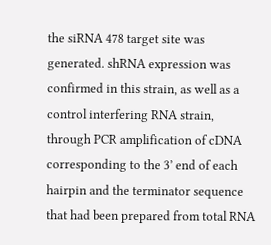the siRNA 478 target site was generated. shRNA expression was confirmed in this strain, as well as a control interfering RNA strain, through PCR amplification of cDNA corresponding to the 3’ end of each hairpin and the terminator sequence that had been prepared from total RNA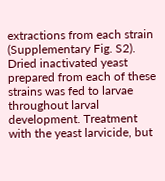extractions from each strain (Supplementary Fig. S2). Dried inactivated yeast prepared from each of these strains was fed to larvae throughout larval development. Treatment with the yeast larvicide, but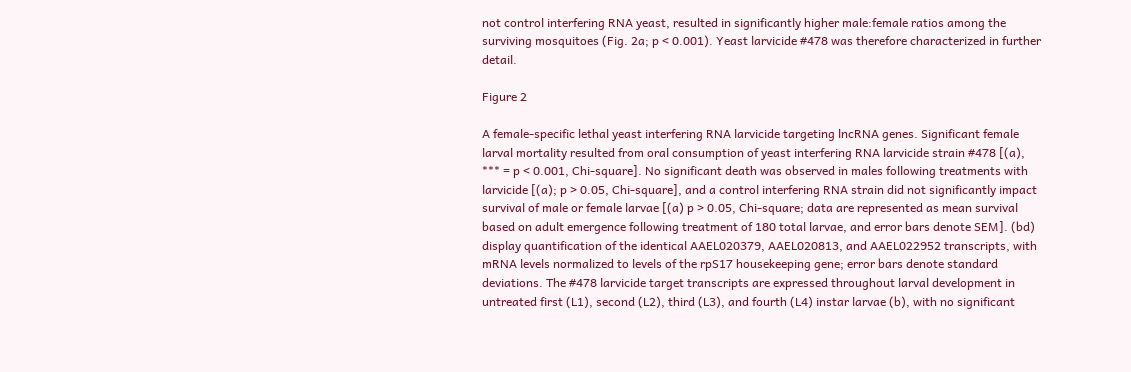not control interfering RNA yeast, resulted in significantly higher male:female ratios among the surviving mosquitoes (Fig. 2a; p < 0.001). Yeast larvicide #478 was therefore characterized in further detail.

Figure 2

A female-specific lethal yeast interfering RNA larvicide targeting lncRNA genes. Significant female larval mortality resulted from oral consumption of yeast interfering RNA larvicide strain #478 [(a), *** = p < 0.001, Chi-square]. No significant death was observed in males following treatments with larvicide [(a); p > 0.05, Chi-square], and a control interfering RNA strain did not significantly impact survival of male or female larvae [(a) p > 0.05, Chi-square; data are represented as mean survival based on adult emergence following treatment of 180 total larvae, and error bars denote SEM]. (bd) display quantification of the identical AAEL020379, AAEL020813, and AAEL022952 transcripts, with mRNA levels normalized to levels of the rpS17 housekeeping gene; error bars denote standard deviations. The #478 larvicide target transcripts are expressed throughout larval development in untreated first (L1), second (L2), third (L3), and fourth (L4) instar larvae (b), with no significant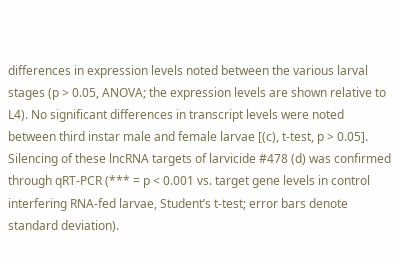differences in expression levels noted between the various larval stages (p > 0.05, ANOVA; the expression levels are shown relative to L4). No significant differences in transcript levels were noted between third instar male and female larvae [(c), t-test, p > 0.05]. Silencing of these lncRNA targets of larvicide #478 (d) was confirmed through qRT-PCR (*** = p < 0.001 vs. target gene levels in control interfering RNA-fed larvae, Student’s t-test; error bars denote standard deviation).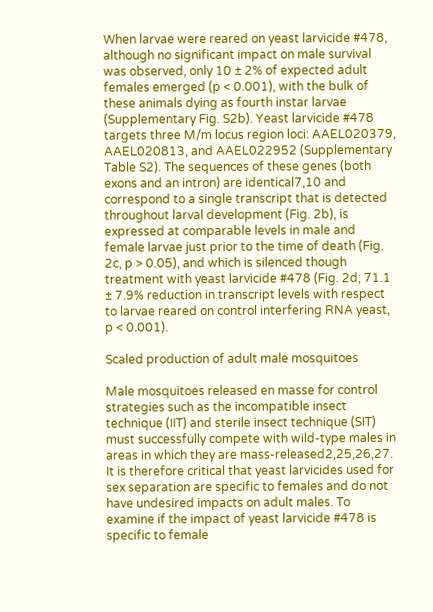When larvae were reared on yeast larvicide #478, although no significant impact on male survival was observed, only 10 ± 2% of expected adult females emerged (p < 0.001), with the bulk of these animals dying as fourth instar larvae (Supplementary Fig. S2b). Yeast larvicide #478 targets three M/m locus region loci: AAEL020379, AAEL020813, and AAEL022952 (Supplementary Table S2). The sequences of these genes (both exons and an intron) are identical7,10 and correspond to a single transcript that is detected throughout larval development (Fig. 2b), is expressed at comparable levels in male and female larvae just prior to the time of death (Fig. 2c, p > 0.05), and which is silenced though treatment with yeast larvicide #478 (Fig. 2d; 71.1 ± 7.9% reduction in transcript levels with respect to larvae reared on control interfering RNA yeast, p < 0.001).

Scaled production of adult male mosquitoes

Male mosquitoes released en masse for control strategies such as the incompatible insect technique (IIT) and sterile insect technique (SIT) must successfully compete with wild-type males in areas in which they are mass-released2,25,26,27. It is therefore critical that yeast larvicides used for sex separation are specific to females and do not have undesired impacts on adult males. To examine if the impact of yeast larvicide #478 is specific to female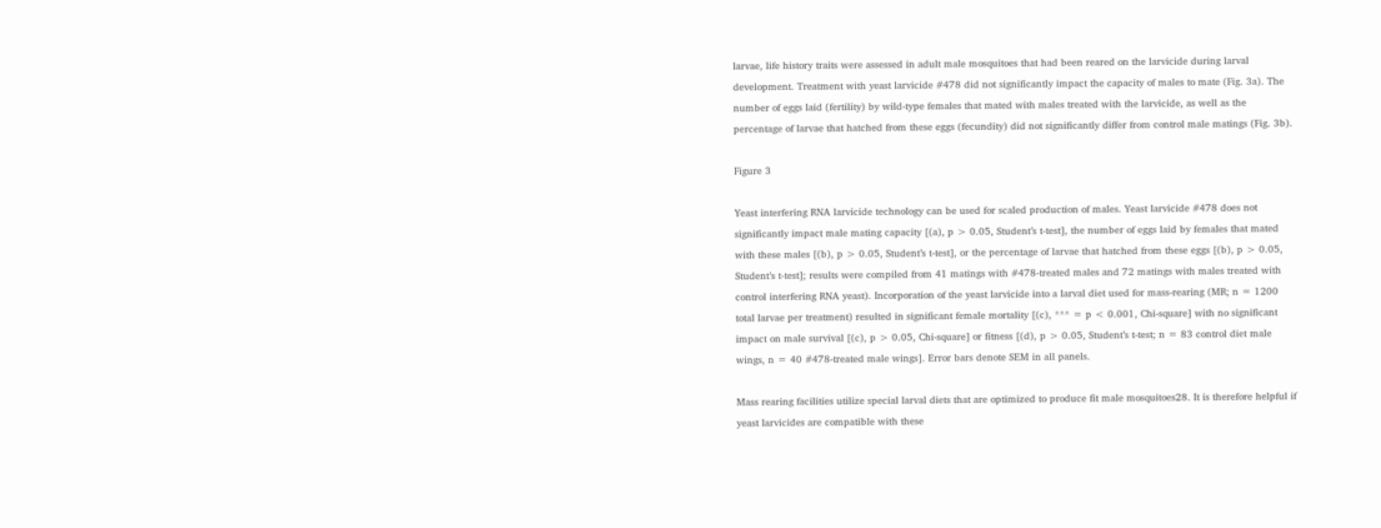larvae, life history traits were assessed in adult male mosquitoes that had been reared on the larvicide during larval development. Treatment with yeast larvicide #478 did not significantly impact the capacity of males to mate (Fig. 3a). The number of eggs laid (fertility) by wild-type females that mated with males treated with the larvicide, as well as the percentage of larvae that hatched from these eggs (fecundity) did not significantly differ from control male matings (Fig. 3b).

Figure 3

Yeast interfering RNA larvicide technology can be used for scaled production of males. Yeast larvicide #478 does not significantly impact male mating capacity [(a), p > 0.05, Student’s t-test], the number of eggs laid by females that mated with these males [(b), p > 0.05, Student’s t-test], or the percentage of larvae that hatched from these eggs [(b), p > 0.05, Student’s t-test]; results were compiled from 41 matings with #478-treated males and 72 matings with males treated with control interfering RNA yeast). Incorporation of the yeast larvicide into a larval diet used for mass-rearing (MR; n = 1200 total larvae per treatment) resulted in significant female mortality [(c), *** = p < 0.001, Chi-square] with no significant impact on male survival [(c), p > 0.05, Chi-square] or fitness [(d), p > 0.05, Student’s t-test; n = 83 control diet male wings, n = 40 #478-treated male wings]. Error bars denote SEM in all panels.

Mass rearing facilities utilize special larval diets that are optimized to produce fit male mosquitoes28. It is therefore helpful if yeast larvicides are compatible with these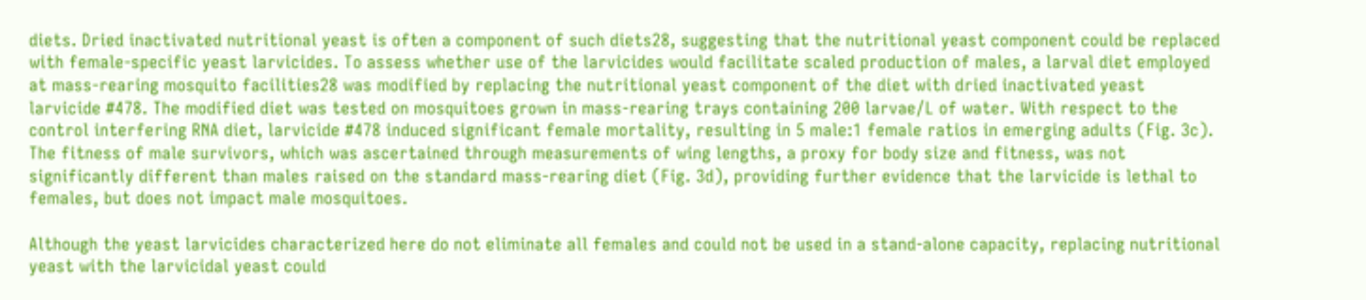diets. Dried inactivated nutritional yeast is often a component of such diets28, suggesting that the nutritional yeast component could be replaced with female-specific yeast larvicides. To assess whether use of the larvicides would facilitate scaled production of males, a larval diet employed at mass-rearing mosquito facilities28 was modified by replacing the nutritional yeast component of the diet with dried inactivated yeast larvicide #478. The modified diet was tested on mosquitoes grown in mass-rearing trays containing 200 larvae/L of water. With respect to the control interfering RNA diet, larvicide #478 induced significant female mortality, resulting in 5 male:1 female ratios in emerging adults (Fig. 3c). The fitness of male survivors, which was ascertained through measurements of wing lengths, a proxy for body size and fitness, was not significantly different than males raised on the standard mass-rearing diet (Fig. 3d), providing further evidence that the larvicide is lethal to females, but does not impact male mosquitoes.

Although the yeast larvicides characterized here do not eliminate all females and could not be used in a stand-alone capacity, replacing nutritional yeast with the larvicidal yeast could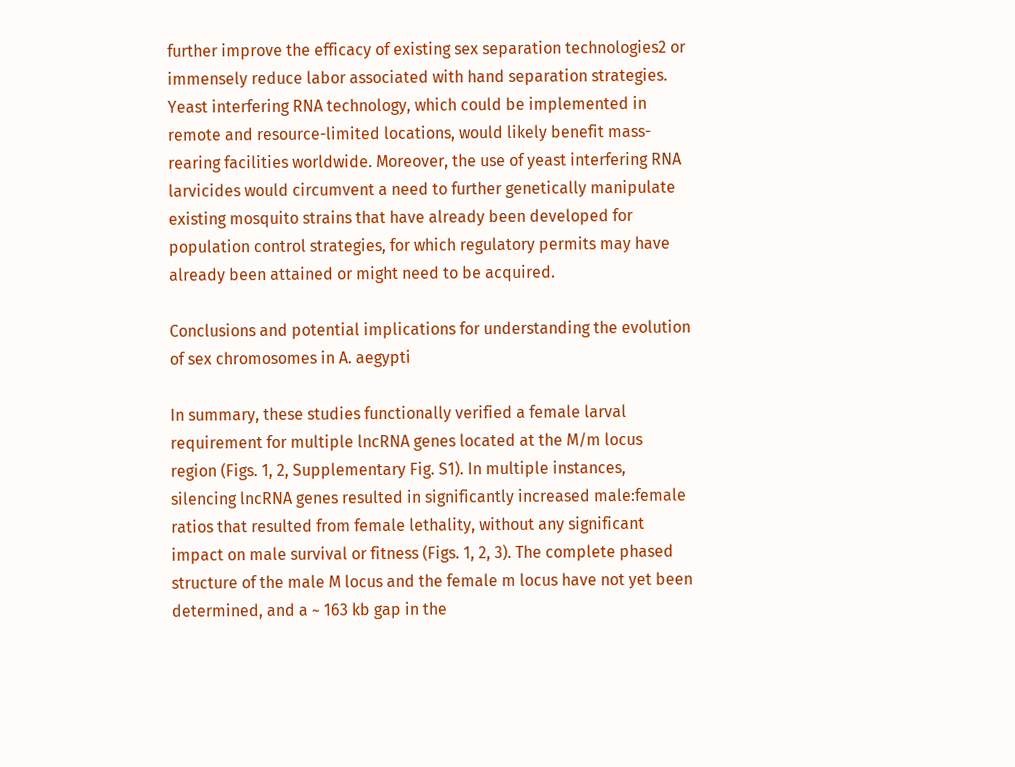further improve the efficacy of existing sex separation technologies2 or immensely reduce labor associated with hand separation strategies. Yeast interfering RNA technology, which could be implemented in remote and resource-limited locations, would likely benefit mass-rearing facilities worldwide. Moreover, the use of yeast interfering RNA larvicides would circumvent a need to further genetically manipulate existing mosquito strains that have already been developed for population control strategies, for which regulatory permits may have already been attained or might need to be acquired.

Conclusions and potential implications for understanding the evolution of sex chromosomes in A. aegypti

In summary, these studies functionally verified a female larval requirement for multiple lncRNA genes located at the M/m locus region (Figs. 1, 2, Supplementary Fig. S1). In multiple instances, silencing lncRNA genes resulted in significantly increased male:female ratios that resulted from female lethality, without any significant impact on male survival or fitness (Figs. 1, 2, 3). The complete phased structure of the male M locus and the female m locus have not yet been determined, and a ~ 163 kb gap in the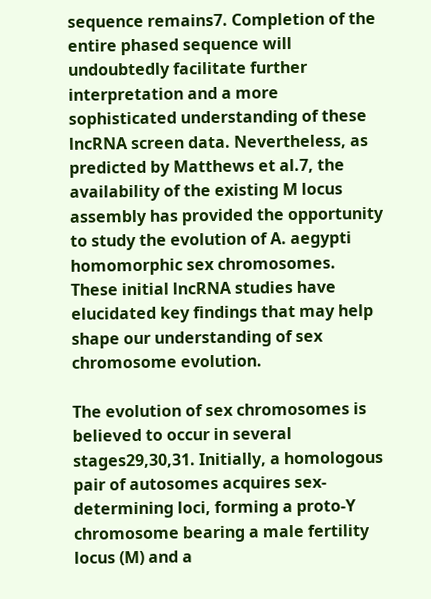sequence remains7. Completion of the entire phased sequence will undoubtedly facilitate further interpretation and a more sophisticated understanding of these lncRNA screen data. Nevertheless, as predicted by Matthews et al.7, the availability of the existing M locus assembly has provided the opportunity to study the evolution of A. aegypti homomorphic sex chromosomes. These initial lncRNA studies have elucidated key findings that may help shape our understanding of sex chromosome evolution.

The evolution of sex chromosomes is believed to occur in several stages29,30,31. Initially, a homologous pair of autosomes acquires sex-determining loci, forming a proto-Y chromosome bearing a male fertility locus (M) and a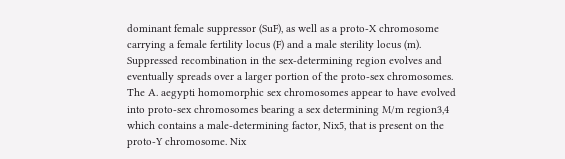dominant female suppressor (SuF), as well as a proto-X chromosome carrying a female fertility locus (F) and a male sterility locus (m). Suppressed recombination in the sex-determining region evolves and eventually spreads over a larger portion of the proto-sex chromosomes. The A. aegypti homomorphic sex chromosomes appear to have evolved into proto-sex chromosomes bearing a sex determining M/m region3,4 which contains a male-determining factor, Nix5, that is present on the proto-Y chromosome. Nix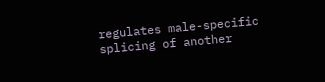regulates male-specific splicing of another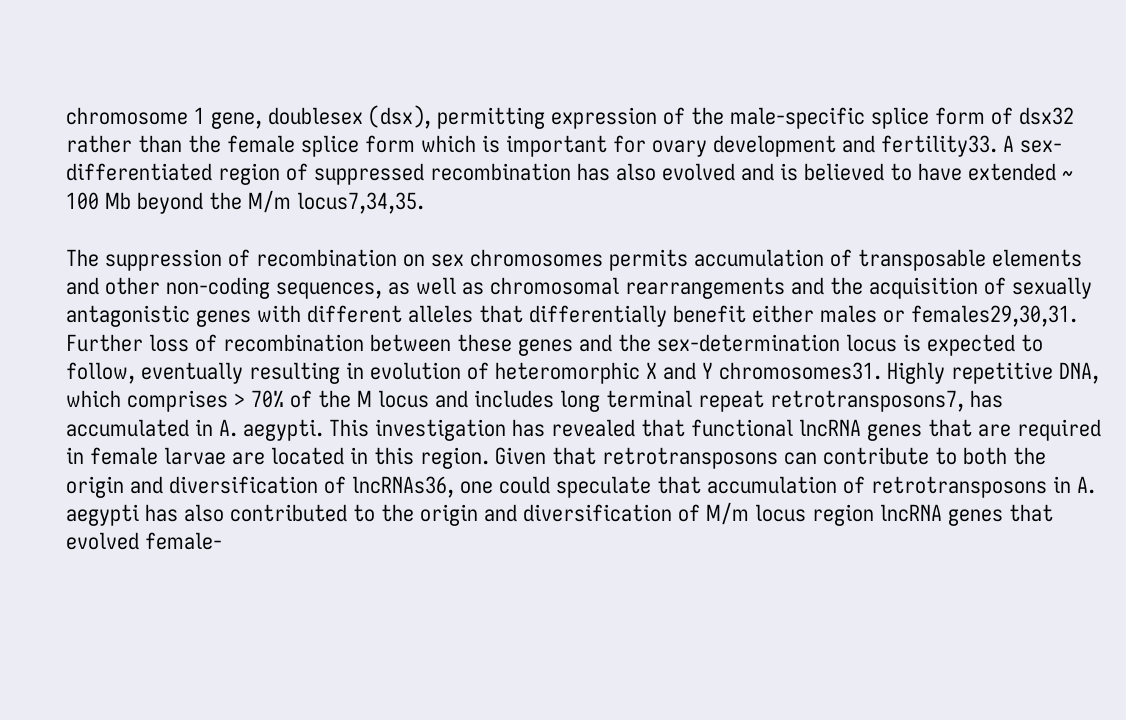chromosome 1 gene, doublesex (dsx), permitting expression of the male-specific splice form of dsx32 rather than the female splice form which is important for ovary development and fertility33. A sex-differentiated region of suppressed recombination has also evolved and is believed to have extended ~ 100 Mb beyond the M/m locus7,34,35.

The suppression of recombination on sex chromosomes permits accumulation of transposable elements and other non-coding sequences, as well as chromosomal rearrangements and the acquisition of sexually antagonistic genes with different alleles that differentially benefit either males or females29,30,31. Further loss of recombination between these genes and the sex-determination locus is expected to follow, eventually resulting in evolution of heteromorphic X and Y chromosomes31. Highly repetitive DNA, which comprises > 70% of the M locus and includes long terminal repeat retrotransposons7, has accumulated in A. aegypti. This investigation has revealed that functional lncRNA genes that are required in female larvae are located in this region. Given that retrotransposons can contribute to both the origin and diversification of lncRNAs36, one could speculate that accumulation of retrotransposons in A. aegypti has also contributed to the origin and diversification of M/m locus region lncRNA genes that evolved female-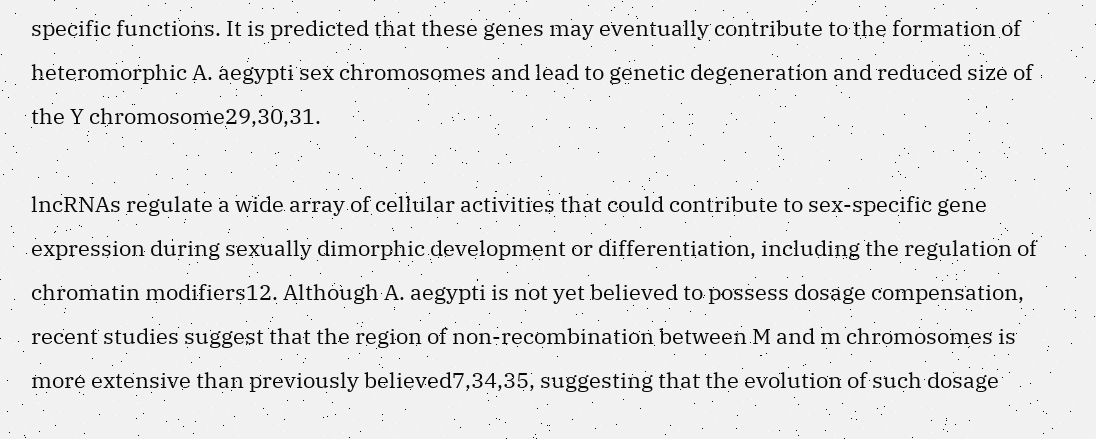specific functions. It is predicted that these genes may eventually contribute to the formation of heteromorphic A. aegypti sex chromosomes and lead to genetic degeneration and reduced size of the Y chromosome29,30,31.

lncRNAs regulate a wide array of cellular activities that could contribute to sex-specific gene expression during sexually dimorphic development or differentiation, including the regulation of chromatin modifiers12. Although A. aegypti is not yet believed to possess dosage compensation, recent studies suggest that the region of non-recombination between M and m chromosomes is more extensive than previously believed7,34,35, suggesting that the evolution of such dosage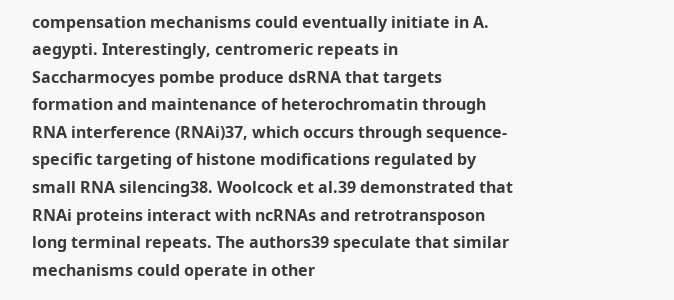compensation mechanisms could eventually initiate in A. aegypti. Interestingly, centromeric repeats in Saccharmocyes pombe produce dsRNA that targets formation and maintenance of heterochromatin through RNA interference (RNAi)37, which occurs through sequence-specific targeting of histone modifications regulated by small RNA silencing38. Woolcock et al.39 demonstrated that RNAi proteins interact with ncRNAs and retrotransposon long terminal repeats. The authors39 speculate that similar mechanisms could operate in other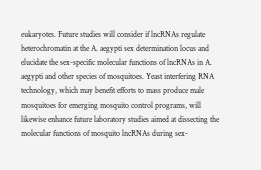eukaryotes. Future studies will consider if lncRNAs regulate heterochromatin at the A. aegypti sex determination locus and elucidate the sex-specific molecular functions of lncRNAs in A. aegypti and other species of mosquitoes. Yeast interfering RNA technology, which may benefit efforts to mass produce male mosquitoes for emerging mosquito control programs, will likewise enhance future laboratory studies aimed at dissecting the molecular functions of mosquito lncRNAs during sex-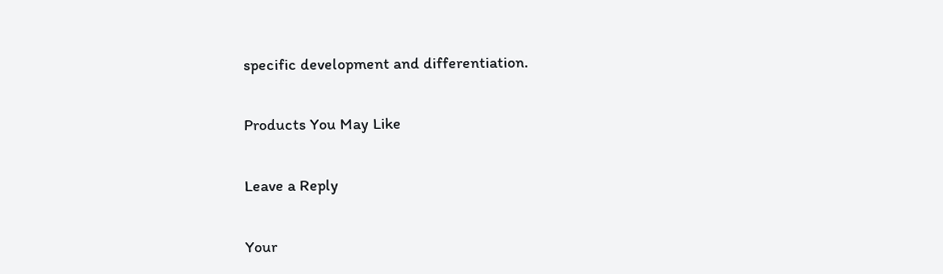specific development and differentiation.

Products You May Like

Leave a Reply

Your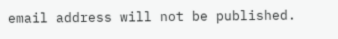email address will not be published.